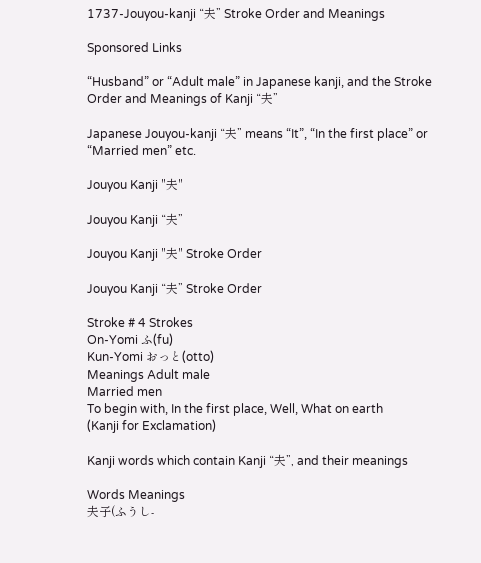1737-Jouyou-kanji “夫” Stroke Order and Meanings

Sponsored Links

“Husband” or “Adult male” in Japanese kanji, and the Stroke Order and Meanings of Kanji “夫”

Japanese Jouyou-kanji “夫” means “It”, “In the first place” or “Married men” etc.

Jouyou Kanji "夫"

Jouyou Kanji “夫”

Jouyou Kanji "夫" Stroke Order

Jouyou Kanji “夫” Stroke Order

Stroke # 4 Strokes
On-Yomi ふ(fu)
Kun-Yomi おっと(otto)
Meanings Adult male
Married men
To begin with, In the first place, Well, What on earth
(Kanji for Exclamation)

Kanji words which contain Kanji “夫”, and their meanings

Words Meanings
夫子(ふうし-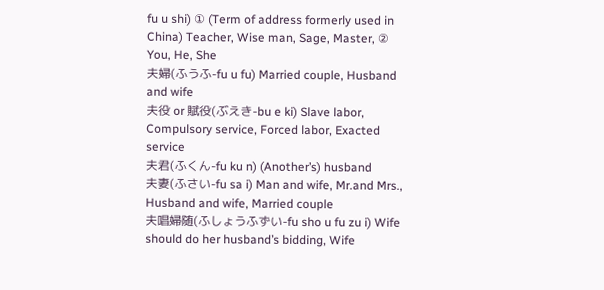fu u shi) ① (Term of address formerly used in China) Teacher, Wise man, Sage, Master, ② You, He, She
夫婦(ふうふ-fu u fu) Married couple, Husband and wife
夫役 or 賦役(ぶえき-bu e ki) Slave labor, Compulsory service, Forced labor, Exacted service
夫君(ふくん-fu ku n) (Another’s) husband
夫妻(ふさい-fu sa i) Man and wife, Mr.and Mrs., Husband and wife, Married couple
夫唱婦随(ふしょうふずい-fu sho u fu zu i) Wife should do her husband’s bidding, Wife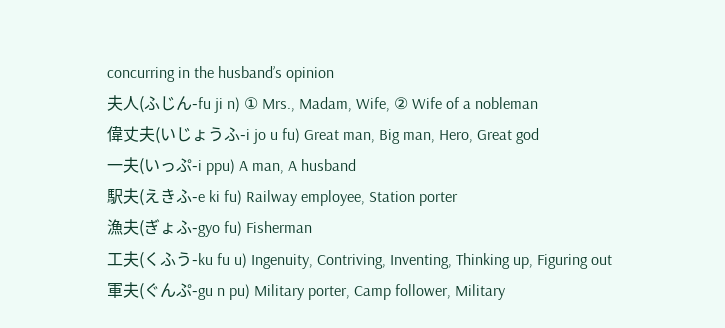concurring in the husband’s opinion
夫人(ふじん-fu ji n) ① Mrs., Madam, Wife, ② Wife of a nobleman
偉丈夫(いじょうふ-i jo u fu) Great man, Big man, Hero, Great god
一夫(いっぷ-i ppu) A man, A husband
駅夫(えきふ-e ki fu) Railway employee, Station porter
漁夫(ぎょふ-gyo fu) Fisherman
工夫(くふう-ku fu u) Ingenuity, Contriving, Inventing, Thinking up, Figuring out
軍夫(ぐんぷ-gu n pu) Military porter, Camp follower, Military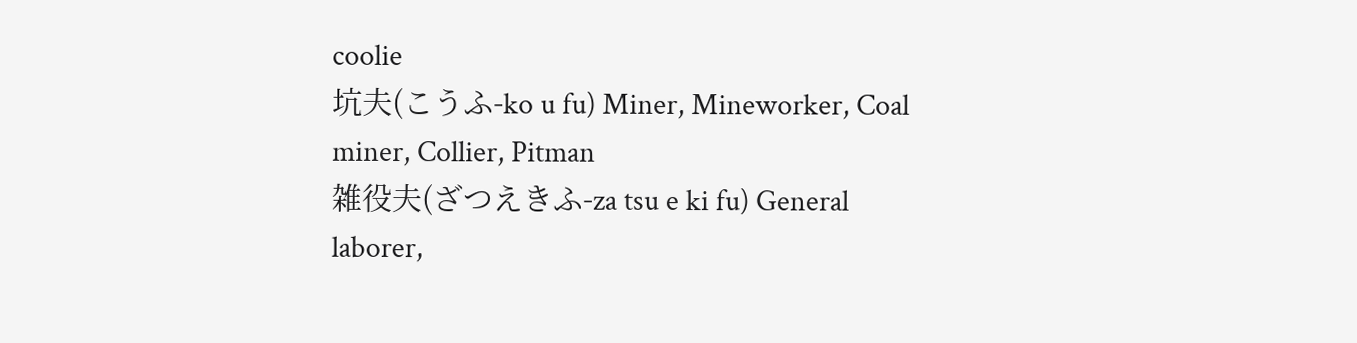coolie
坑夫(こうふ-ko u fu) Miner, Mineworker, Coal miner, Collier, Pitman
雑役夫(ざつえきふ-za tsu e ki fu) General laborer,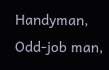Handyman, Odd‐job man,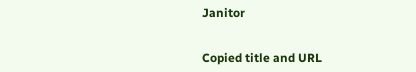Janitor


Copied title and URL